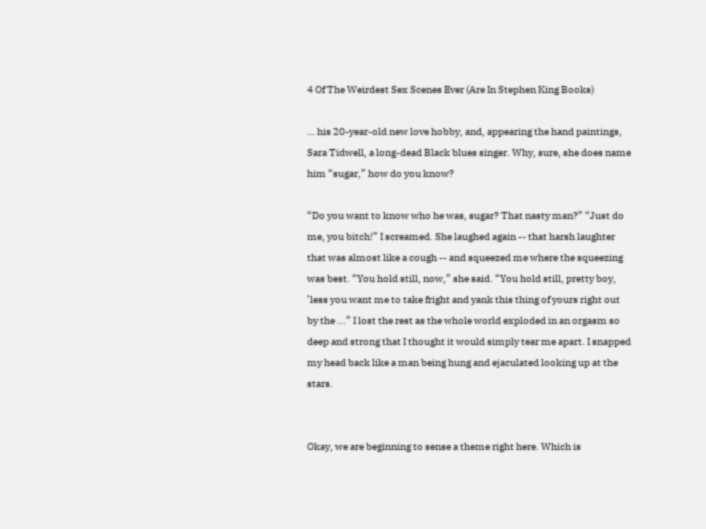4 Of The Weirdest Sex Scenes Ever (Are In Stephen King Books)

… his 20-year-old new love hobby, and, appearing the hand paintings, Sara Tidwell, a long-dead Black blues singer. Why, sure, she does name him “sugar,” how do you know?

“Do you want to know who he was, sugar? That nasty man?” “Just do me, you bitch!” I screamed. She laughed again -- that harsh laughter that was almost like a cough -- and squeezed me where the squeezing was best. “You hold still, now,” she said. “You hold still, pretty boy, ’less you want me to take fright and yank this thing of yours right out by the ...” I lost the rest as the whole world exploded in an orgasm so deep and strong that I thought it would simply tear me apart. I snapped my head back like a man being hung and ejaculated looking up at the stars.


Okay, we are beginning to sense a theme right here. Which is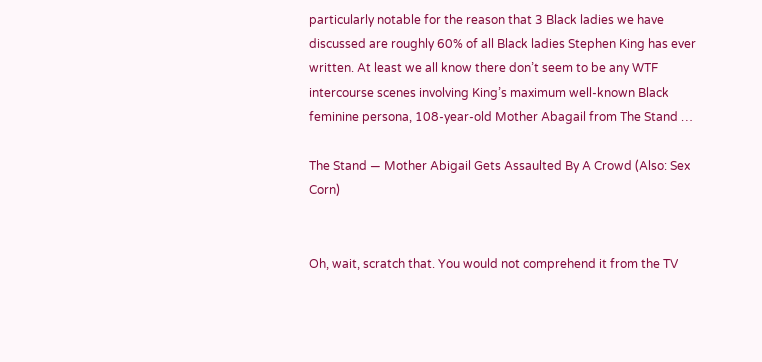particularly notable for the reason that 3 Black ladies we have discussed are roughly 60% of all Black ladies Stephen King has ever written. At least we all know there don’t seem to be any WTF intercourse scenes involving King’s maximum well-known Black feminine persona, 108-year-old Mother Abagail from The Stand …

The Stand — Mother Abigail Gets Assaulted By A Crowd (Also: Sex Corn)


Oh, wait, scratch that. You would not comprehend it from the TV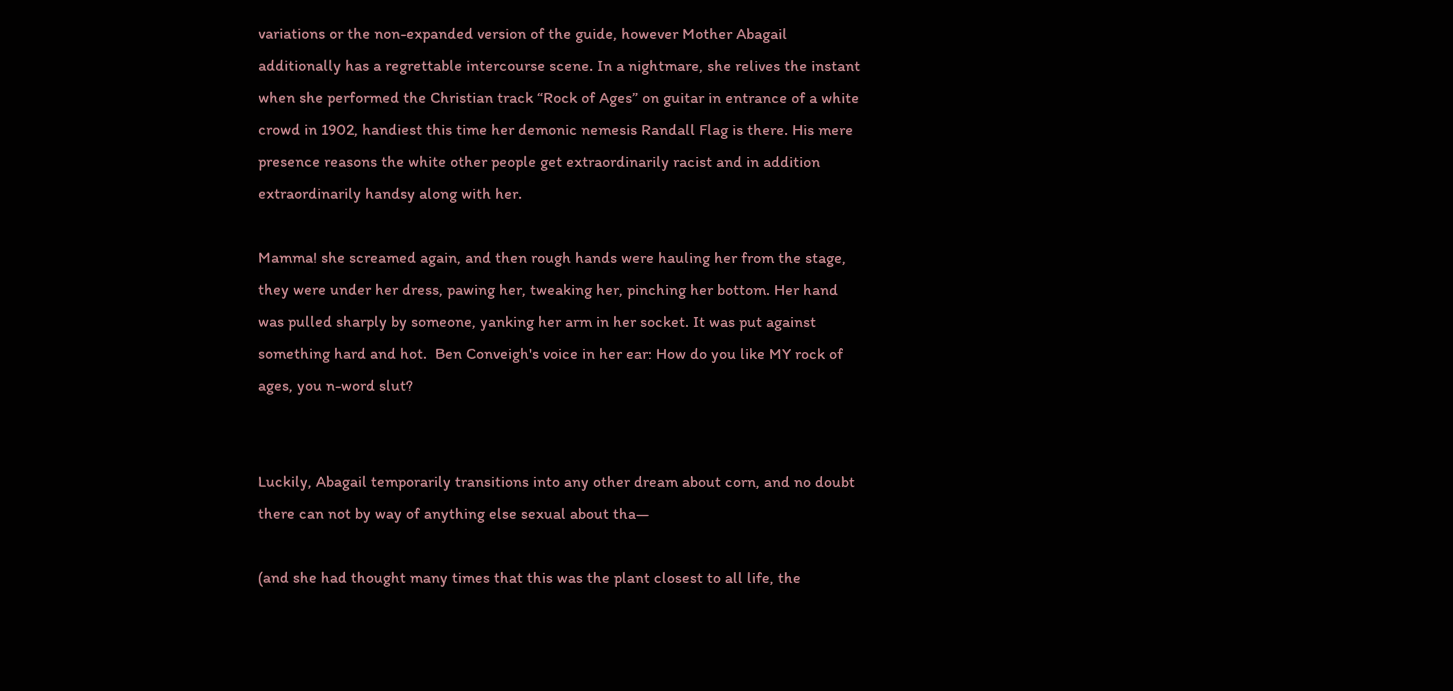variations or the non-expanded version of the guide, however Mother Abagail additionally has a regrettable intercourse scene. In a nightmare, she relives the instant when she performed the Christian track “Rock of Ages” on guitar in entrance of a white crowd in 1902, handiest this time her demonic nemesis Randall Flag is there. His mere presence reasons the white other people get extraordinarily racist and in addition extraordinarily handsy along with her.

Mamma! she screamed again, and then rough hands were hauling her from the stage, they were under her dress, pawing her, tweaking her, pinching her bottom. Her hand was pulled sharply by someone, yanking her arm in her socket. It was put against something hard and hot.  Ben Conveigh's voice in her ear: How do you like MY rock of ages, you n-word slut?


Luckily, Abagail temporarily transitions into any other dream about corn, and no doubt there can not by way of anything else sexual about tha—

(and she had thought many times that this was the plant closest to all life, the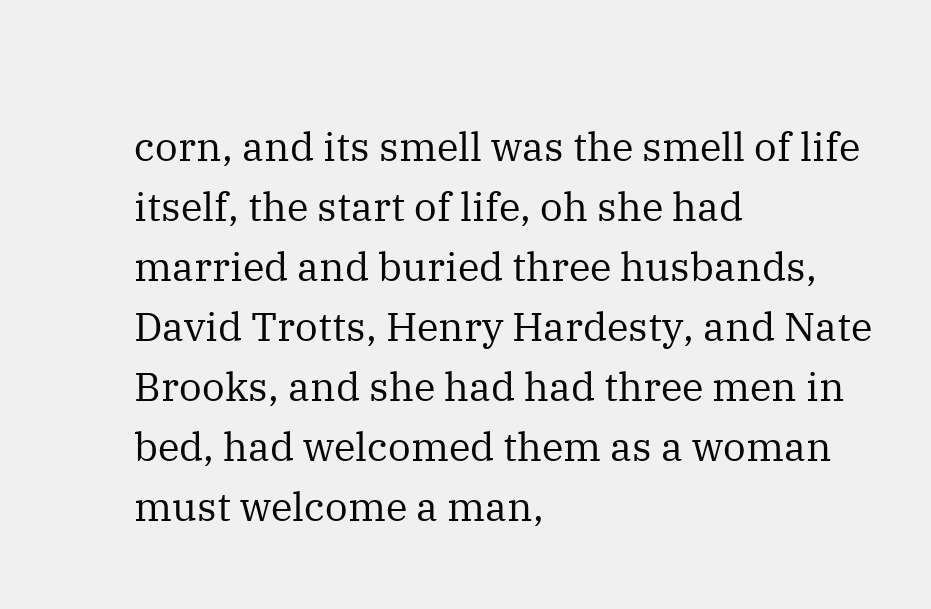corn, and its smell was the smell of life itself, the start of life, oh she had married and buried three husbands, David Trotts, Henry Hardesty, and Nate Brooks, and she had had three men in bed, had welcomed them as a woman must welcome a man,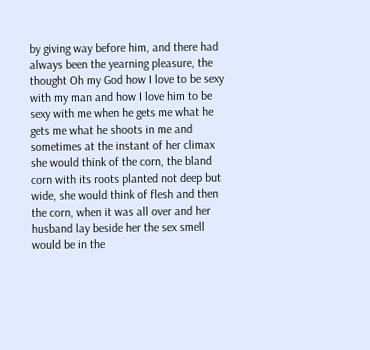by giving way before him, and there had always been the yearning pleasure, the thought Oh my God how I love to be sexy with my man and how I love him to be sexy with me when he gets me what he gets me what he shoots in me and sometimes at the instant of her climax she would think of the corn, the bland corn with its roots planted not deep but wide, she would think of flesh and then the corn, when it was all over and her husband lay beside her the sex smell would be in the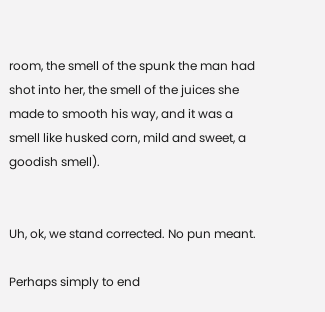room, the smell of the spunk the man had shot into her, the smell of the juices she made to smooth his way, and it was a smell like husked corn, mild and sweet, a goodish smell).


Uh, ok, we stand corrected. No pun meant.

Perhaps simply to end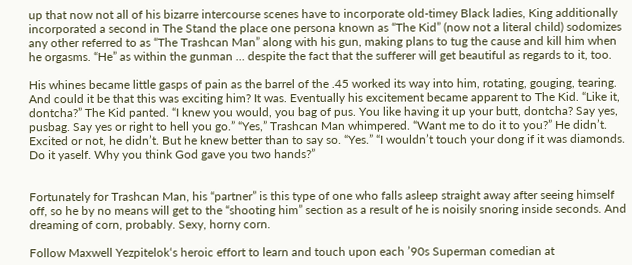up that now not all of his bizarre intercourse scenes have to incorporate old-timey Black ladies, King additionally incorporated a second in The Stand the place one persona known as “The Kid” (now not a literal child) sodomizes any other referred to as “The Trashcan Man” along with his gun, making plans to tug the cause and kill him when he orgasms. “He” as within the gunman … despite the fact that the sufferer will get beautiful as regards to it, too.

His whines became little gasps of pain as the barrel of the .45 worked its way into him, rotating, gouging, tearing. And could it be that this was exciting him? It was. Eventually his excitement became apparent to The Kid. “Like it, dontcha?” The Kid panted. “I knew you would, you bag of pus. You like having it up your butt, dontcha? Say yes, pusbag. Say yes or right to hell you go.” “Yes,” Trashcan Man whimpered. “Want me to do it to you?” He didn’t. Excited or not, he didn’t. But he knew better than to say so. “Yes.” “I wouldn’t touch your dong if it was diamonds. Do it yaself. Why you think God gave you two hands?”


Fortunately for Trashcan Man, his “partner” is this type of one who falls asleep straight away after seeing himself off, so he by no means will get to the “shooting him” section as a result of he is noisily snoring inside seconds. And dreaming of corn, probably. Sexy, horny corn.

Follow Maxwell Yezpitelok‘s heroic effort to learn and touch upon each ’90s Superman comedian at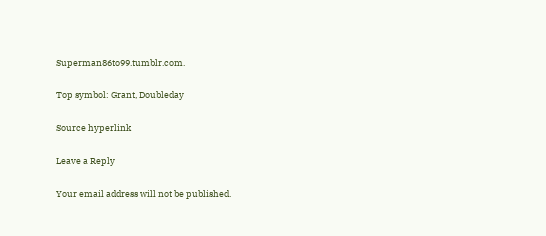Superman86to99.tumblr.com.

Top symbol: Grant, Doubleday

Source hyperlink

Leave a Reply

Your email address will not be published.